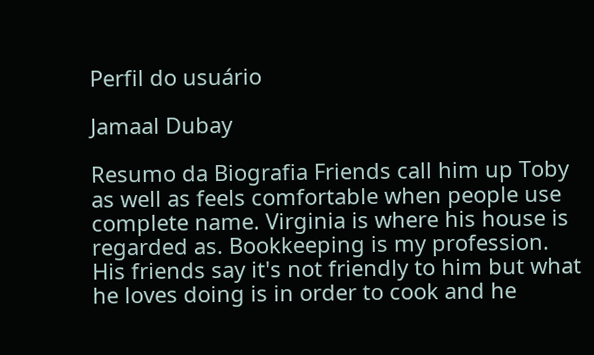Perfil do usuário

Jamaal Dubay

Resumo da Biografia Friends call him up Toby as well as feels comfortable when people use complete name. Virginia is where his house is regarded as. Bookkeeping is my profession. His friends say it's not friendly to him but what he loves doing is in order to cook and he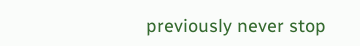previously never stop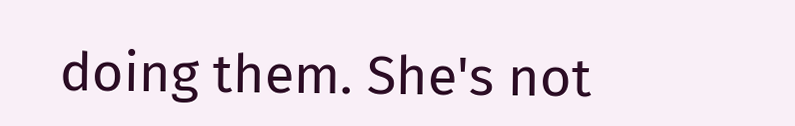doing them. She's not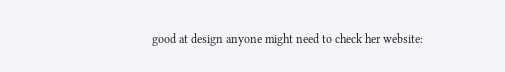good at design anyone might need to check her website: